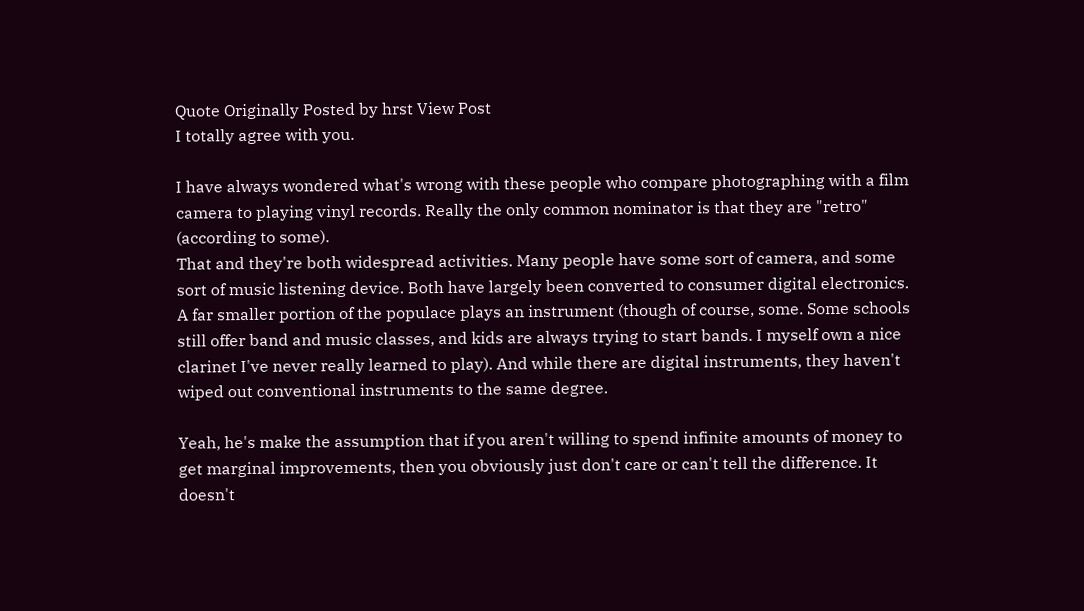Quote Originally Posted by hrst View Post
I totally agree with you.

I have always wondered what's wrong with these people who compare photographing with a film camera to playing vinyl records. Really the only common nominator is that they are "retro" (according to some).
That and they're both widespread activities. Many people have some sort of camera, and some sort of music listening device. Both have largely been converted to consumer digital electronics. A far smaller portion of the populace plays an instrument (though of course, some. Some schools still offer band and music classes, and kids are always trying to start bands. I myself own a nice clarinet I've never really learned to play). And while there are digital instruments, they haven't wiped out conventional instruments to the same degree.

Yeah, he's make the assumption that if you aren't willing to spend infinite amounts of money to get marginal improvements, then you obviously just don't care or can't tell the difference. It doesn't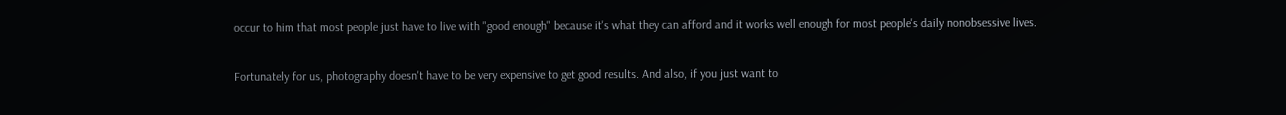occur to him that most people just have to live with "good enough" because it's what they can afford and it works well enough for most people's daily nonobsessive lives.

Fortunately for us, photography doesn't have to be very expensive to get good results. And also, if you just want to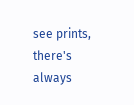see prints, there's always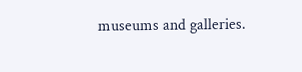museums and galleries.